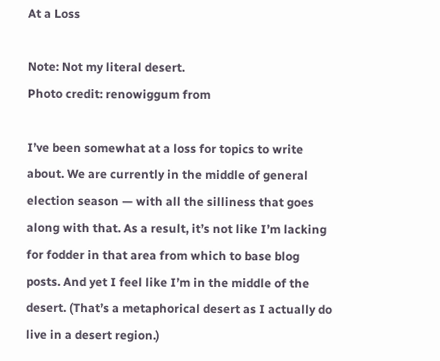At a Loss

Note: Not my literal desert.
Photo credit: renowiggum from

I’ve been somewhat at a loss for topics to write about. We are currently in the middle of general election season — with all the silliness that goes along with that. As a result, it’s not like I’m lacking for fodder in that area from which to base blog posts. And yet I feel like I’m in the middle of the desert. (That’s a metaphorical desert as I actually do live in a desert region.)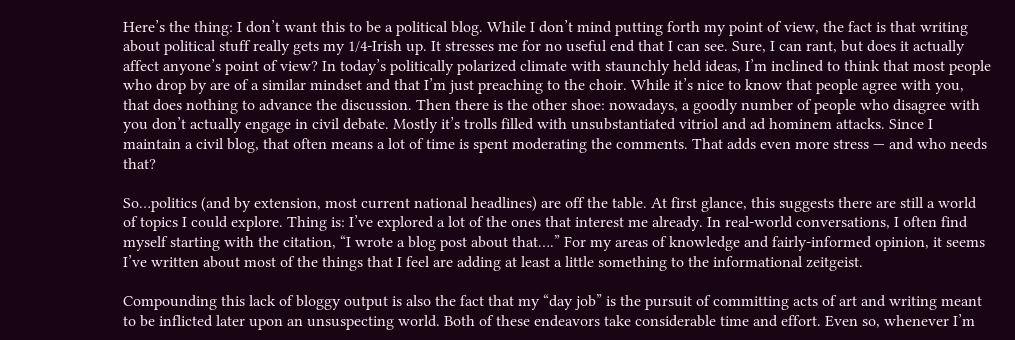Here’s the thing: I don’t want this to be a political blog. While I don’t mind putting forth my point of view, the fact is that writing about political stuff really gets my 1/4-Irish up. It stresses me for no useful end that I can see. Sure, I can rant, but does it actually affect anyone’s point of view? In today’s politically polarized climate with staunchly held ideas, I’m inclined to think that most people who drop by are of a similar mindset and that I’m just preaching to the choir. While it’s nice to know that people agree with you, that does nothing to advance the discussion. Then there is the other shoe: nowadays, a goodly number of people who disagree with you don’t actually engage in civil debate. Mostly it’s trolls filled with unsubstantiated vitriol and ad hominem attacks. Since I maintain a civil blog, that often means a lot of time is spent moderating the comments. That adds even more stress — and who needs that?

So…politics (and by extension, most current national headlines) are off the table. At first glance, this suggests there are still a world of topics I could explore. Thing is: I’ve explored a lot of the ones that interest me already. In real-world conversations, I often find myself starting with the citation, “I wrote a blog post about that….” For my areas of knowledge and fairly-informed opinion, it seems I’ve written about most of the things that I feel are adding at least a little something to the informational zeitgeist.

Compounding this lack of bloggy output is also the fact that my “day job” is the pursuit of committing acts of art and writing meant to be inflicted later upon an unsuspecting world. Both of these endeavors take considerable time and effort. Even so, whenever I’m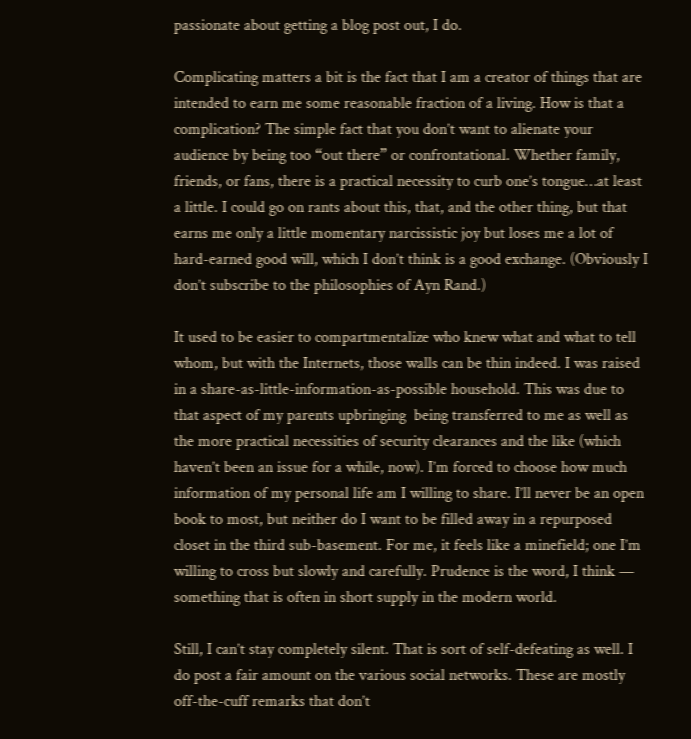passionate about getting a blog post out, I do.

Complicating matters a bit is the fact that I am a creator of things that are intended to earn me some reasonable fraction of a living. How is that a complication? The simple fact that you don’t want to alienate your audience by being too “out there” or confrontational. Whether family, friends, or fans, there is a practical necessity to curb one’s tongue…at least a little. I could go on rants about this, that, and the other thing, but that earns me only a little momentary narcissistic joy but loses me a lot of hard-earned good will, which I don’t think is a good exchange. (Obviously I don’t subscribe to the philosophies of Ayn Rand.)

It used to be easier to compartmentalize who knew what and what to tell whom, but with the Internets, those walls can be thin indeed. I was raised in a share-as-little-information-as-possible household. This was due to that aspect of my parents upbringing  being transferred to me as well as the more practical necessities of security clearances and the like (which haven’t been an issue for a while, now). I’m forced to choose how much information of my personal life am I willing to share. I’ll never be an open book to most, but neither do I want to be filled away in a repurposed closet in the third sub-basement. For me, it feels like a minefield; one I’m willing to cross but slowly and carefully. Prudence is the word, I think — something that is often in short supply in the modern world.

Still, I can’t stay completely silent. That is sort of self-defeating as well. I do post a fair amount on the various social networks. These are mostly off-the-cuff remarks that don’t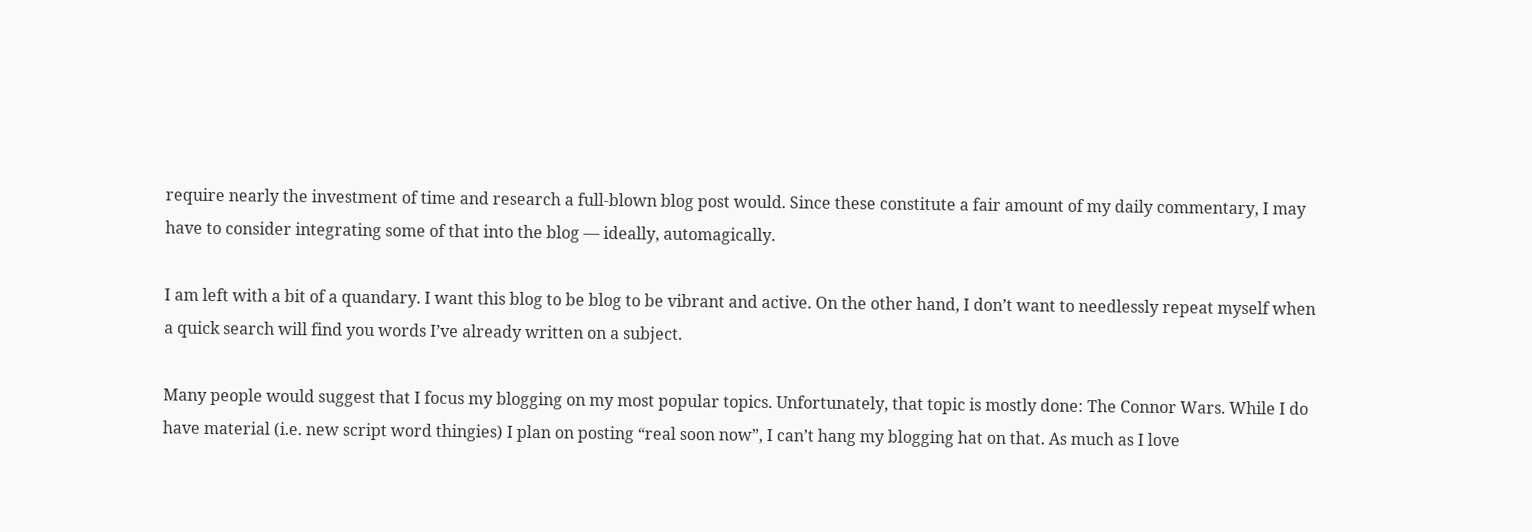require nearly the investment of time and research a full-blown blog post would. Since these constitute a fair amount of my daily commentary, I may have to consider integrating some of that into the blog — ideally, automagically.

I am left with a bit of a quandary. I want this blog to be blog to be vibrant and active. On the other hand, I don’t want to needlessly repeat myself when a quick search will find you words I’ve already written on a subject.

Many people would suggest that I focus my blogging on my most popular topics. Unfortunately, that topic is mostly done: The Connor Wars. While I do have material (i.e. new script word thingies) I plan on posting “real soon now”, I can’t hang my blogging hat on that. As much as I love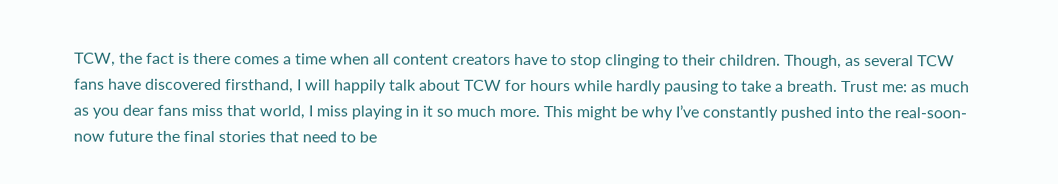TCW, the fact is there comes a time when all content creators have to stop clinging to their children. Though, as several TCW fans have discovered firsthand, I will happily talk about TCW for hours while hardly pausing to take a breath. Trust me: as much as you dear fans miss that world, I miss playing in it so much more. This might be why I’ve constantly pushed into the real-soon-now future the final stories that need to be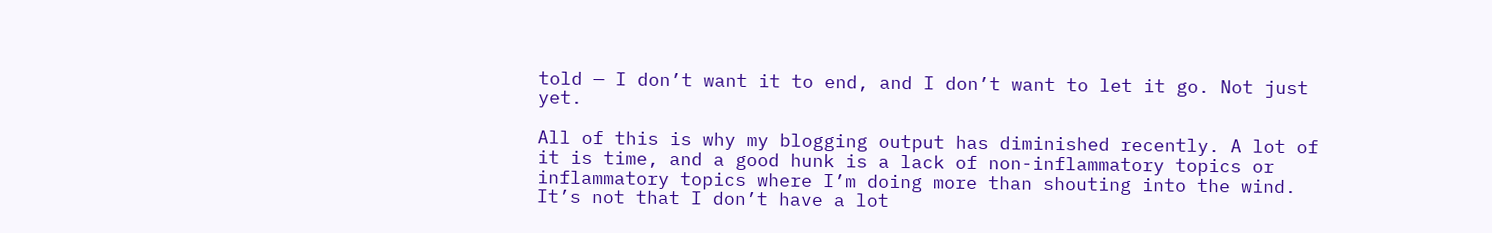told — I don’t want it to end, and I don’t want to let it go. Not just yet.

All of this is why my blogging output has diminished recently. A lot of it is time, and a good hunk is a lack of non-inflammatory topics or inflammatory topics where I’m doing more than shouting into the wind. It’s not that I don’t have a lot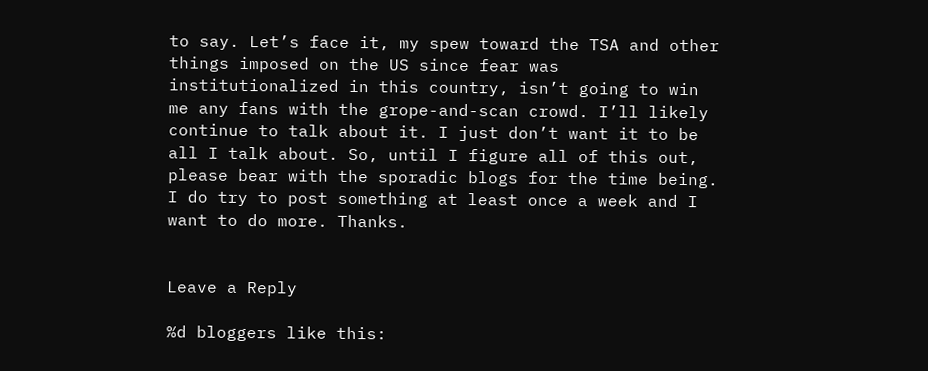to say. Let’s face it, my spew toward the TSA and other things imposed on the US since fear was institutionalized in this country, isn’t going to win me any fans with the grope-and-scan crowd. I’ll likely continue to talk about it. I just don’t want it to be all I talk about. So, until I figure all of this out, please bear with the sporadic blogs for the time being. I do try to post something at least once a week and I want to do more. Thanks.


Leave a Reply

%d bloggers like this: